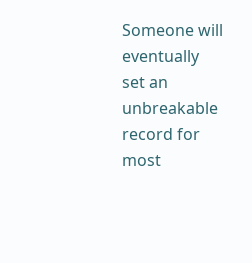Someone will eventually set an unbreakable record for most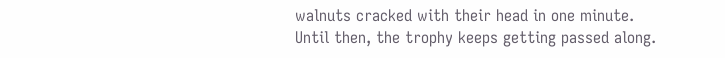walnuts cracked with their head in one minute.  Until then, the trophy keeps getting passed along.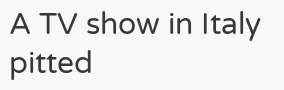A TV show in Italy pitted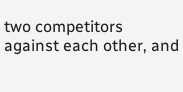two competitors against each other, and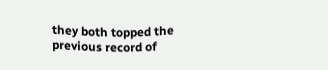they both topped the previous record of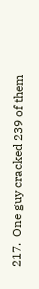217.  One guy cracked 239 of them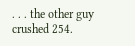. . . the other guy crushed 254.